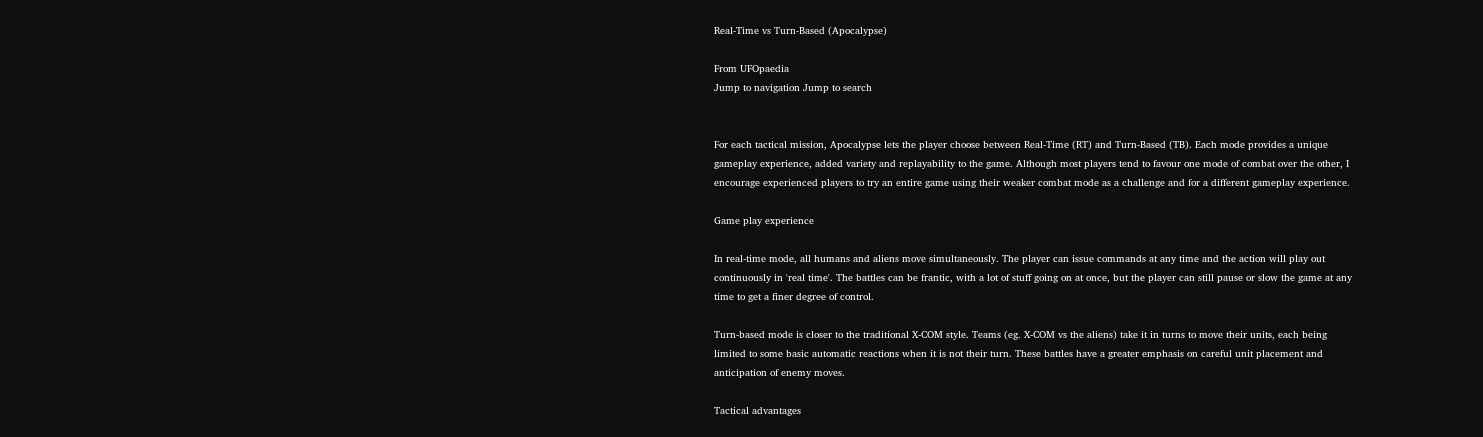Real-Time vs Turn-Based (Apocalypse)

From UFOpaedia
Jump to navigation Jump to search


For each tactical mission, Apocalypse lets the player choose between Real-Time (RT) and Turn-Based (TB). Each mode provides a unique gameplay experience, added variety and replayability to the game. Although most players tend to favour one mode of combat over the other, I encourage experienced players to try an entire game using their weaker combat mode as a challenge and for a different gameplay experience.

Game play experience

In real-time mode, all humans and aliens move simultaneously. The player can issue commands at any time and the action will play out continuously in 'real time'. The battles can be frantic, with a lot of stuff going on at once, but the player can still pause or slow the game at any time to get a finer degree of control.

Turn-based mode is closer to the traditional X-COM style. Teams (eg. X-COM vs the aliens) take it in turns to move their units, each being limited to some basic automatic reactions when it is not their turn. These battles have a greater emphasis on careful unit placement and anticipation of enemy moves.

Tactical advantages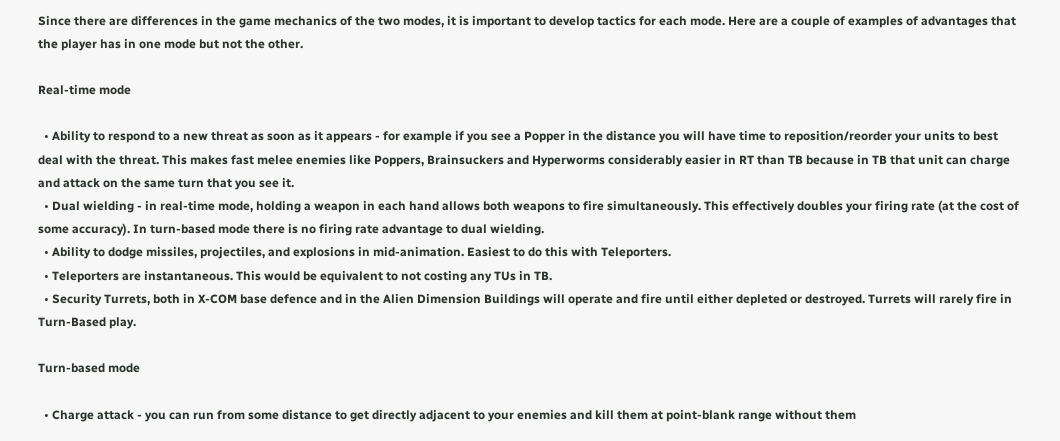Since there are differences in the game mechanics of the two modes, it is important to develop tactics for each mode. Here are a couple of examples of advantages that the player has in one mode but not the other.

Real-time mode

  • Ability to respond to a new threat as soon as it appears - for example if you see a Popper in the distance you will have time to reposition/reorder your units to best deal with the threat. This makes fast melee enemies like Poppers, Brainsuckers and Hyperworms considerably easier in RT than TB because in TB that unit can charge and attack on the same turn that you see it.
  • Dual wielding - in real-time mode, holding a weapon in each hand allows both weapons to fire simultaneously. This effectively doubles your firing rate (at the cost of some accuracy). In turn-based mode there is no firing rate advantage to dual wielding.
  • Ability to dodge missiles, projectiles, and explosions in mid-animation. Easiest to do this with Teleporters.
  • Teleporters are instantaneous. This would be equivalent to not costing any TUs in TB.
  • Security Turrets, both in X-COM base defence and in the Alien Dimension Buildings will operate and fire until either depleted or destroyed. Turrets will rarely fire in Turn-Based play.

Turn-based mode

  • Charge attack - you can run from some distance to get directly adjacent to your enemies and kill them at point-blank range without them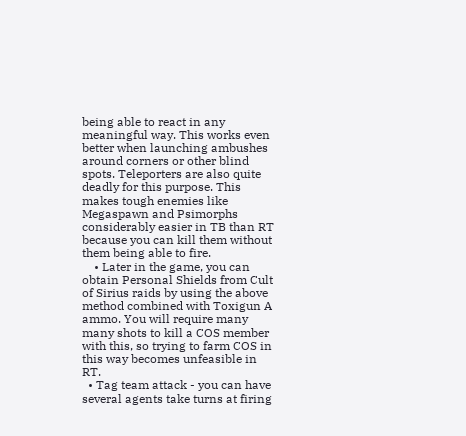being able to react in any meaningful way. This works even better when launching ambushes around corners or other blind spots. Teleporters are also quite deadly for this purpose. This makes tough enemies like Megaspawn and Psimorphs considerably easier in TB than RT because you can kill them without them being able to fire.
    • Later in the game, you can obtain Personal Shields from Cult of Sirius raids by using the above method combined with Toxigun A ammo. You will require many many shots to kill a COS member with this, so trying to farm COS in this way becomes unfeasible in RT.
  • Tag team attack - you can have several agents take turns at firing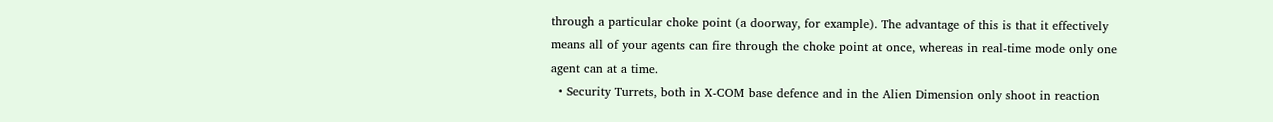through a particular choke point (a doorway, for example). The advantage of this is that it effectively means all of your agents can fire through the choke point at once, whereas in real-time mode only one agent can at a time.
  • Security Turrets, both in X-COM base defence and in the Alien Dimension only shoot in reaction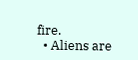fire.
  • Aliens are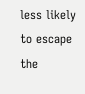less likely to escape the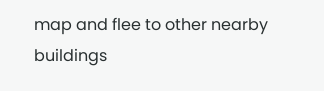map and flee to other nearby buildings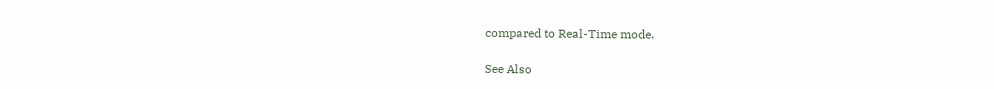compared to Real-Time mode.

See Also